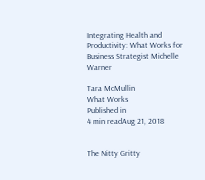Integrating Health and Productivity: What Works for Business Strategist Michelle Warner

Tara McMullin
What Works
Published in
4 min readAug 21, 2018


The Nitty Gritty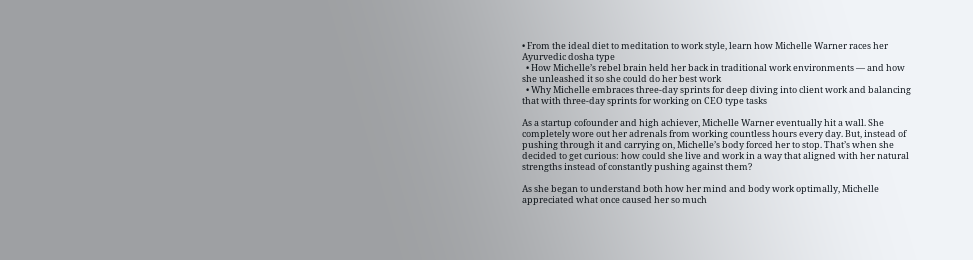• From the ideal diet to meditation to work style, learn how Michelle Warner races her Ayurvedic dosha type
  • How Michelle’s rebel brain held her back in traditional work environments — and how she unleashed it so she could do her best work
  • Why Michelle embraces three-day sprints for deep diving into client work and balancing that with three-day sprints for working on CEO type tasks

As a startup cofounder and high achiever, Michelle Warner eventually hit a wall. She completely wore out her adrenals from working countless hours every day. But, instead of pushing through it and carrying on, Michelle’s body forced her to stop. That’s when she decided to get curious: how could she live and work in a way that aligned with her natural strengths instead of constantly pushing against them?

As she began to understand both how her mind and body work optimally, Michelle appreciated what once caused her so much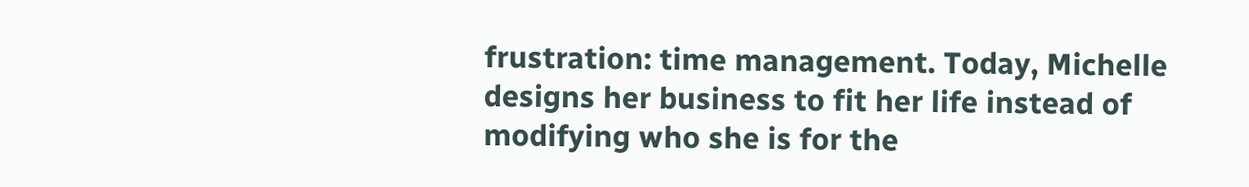frustration: time management. Today, Michelle designs her business to fit her life instead of modifying who she is for the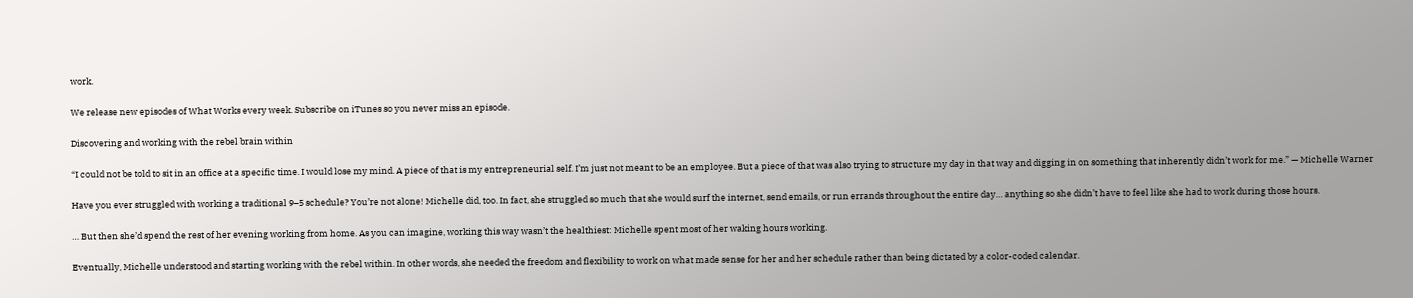work.

We release new episodes of What Works every week. Subscribe on iTunes so you never miss an episode.

Discovering and working with the rebel brain within

“I could not be told to sit in an office at a specific time. I would lose my mind. A piece of that is my entrepreneurial self. I’m just not meant to be an employee. But a piece of that was also trying to structure my day in that way and digging in on something that inherently didn’t work for me.” — Michelle Warner

Have you ever struggled with working a traditional 9–5 schedule? You’re not alone! Michelle did, too. In fact, she struggled so much that she would surf the internet, send emails, or run errands throughout the entire day… anything so she didn’t have to feel like she had to work during those hours.

… But then she’d spend the rest of her evening working from home. As you can imagine, working this way wasn’t the healthiest: Michelle spent most of her waking hours working.

Eventually, Michelle understood and starting working with the rebel within. In other words, she needed the freedom and flexibility to work on what made sense for her and her schedule rather than being dictated by a color-coded calendar.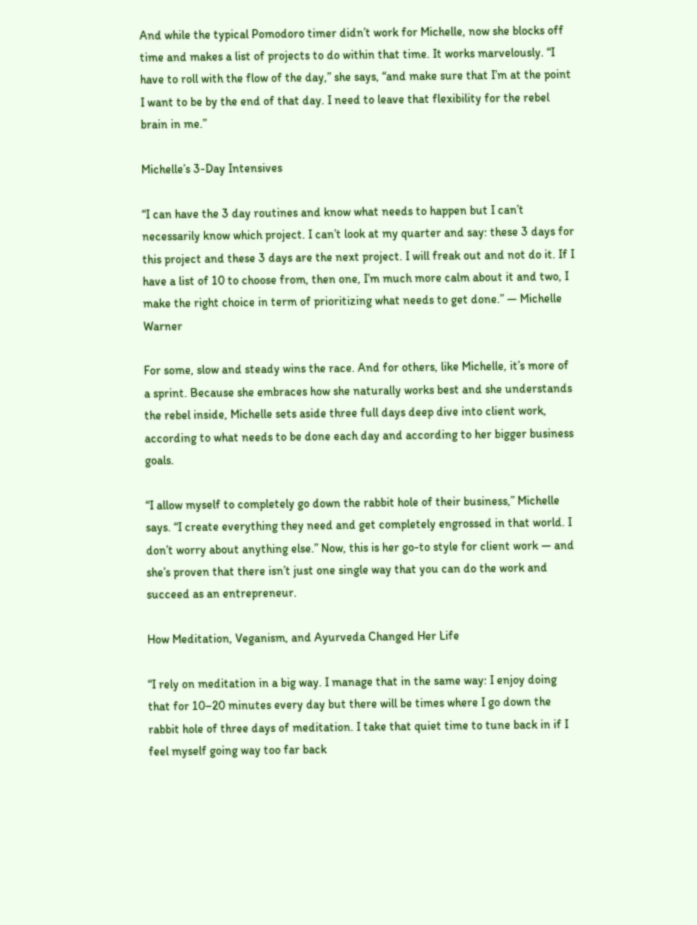And while the typical Pomodoro timer didn’t work for Michelle, now she blocks off time and makes a list of projects to do within that time. It works marvelously. “I have to roll with the flow of the day,” she says, “and make sure that I’m at the point I want to be by the end of that day. I need to leave that flexibility for the rebel brain in me.”

Michelle’s 3-Day Intensives

“I can have the 3 day routines and know what needs to happen but I can’t necessarily know which project. I can’t look at my quarter and say: these 3 days for this project and these 3 days are the next project. I will freak out and not do it. If I have a list of 10 to choose from, then one, I’m much more calm about it and two, I make the right choice in term of prioritizing what needs to get done.” — Michelle Warner

For some, slow and steady wins the race. And for others, like Michelle, it’s more of a sprint. Because she embraces how she naturally works best and she understands the rebel inside, Michelle sets aside three full days deep dive into client work, according to what needs to be done each day and according to her bigger business goals.

“I allow myself to completely go down the rabbit hole of their business,” Michelle says. “I create everything they need and get completely engrossed in that world. I don’t worry about anything else.” Now, this is her go-to style for client work — and she’s proven that there isn’t just one single way that you can do the work and succeed as an entrepreneur.

How Meditation, Veganism, and Ayurveda Changed Her Life

“I rely on meditation in a big way. I manage that in the same way: I enjoy doing that for 10–20 minutes every day but there will be times where I go down the rabbit hole of three days of meditation. I take that quiet time to tune back in if I feel myself going way too far back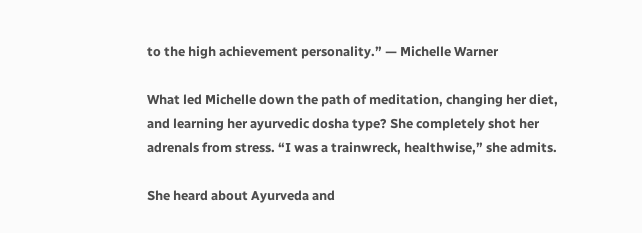to the high achievement personality.” — Michelle Warner

What led Michelle down the path of meditation, changing her diet, and learning her ayurvedic dosha type? She completely shot her adrenals from stress. “I was a trainwreck, healthwise,” she admits.

She heard about Ayurveda and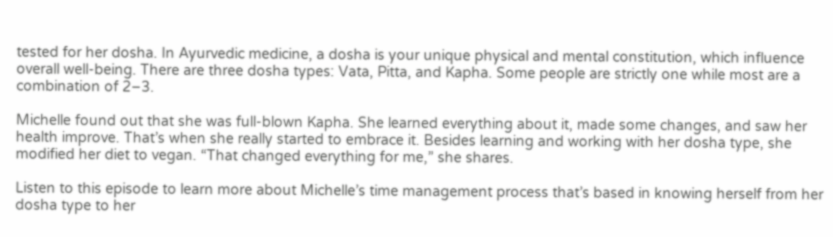tested for her dosha. In Ayurvedic medicine, a dosha is your unique physical and mental constitution, which influence overall well-being. There are three dosha types: Vata, Pitta, and Kapha. Some people are strictly one while most are a combination of 2–3.

Michelle found out that she was full-blown Kapha. She learned everything about it, made some changes, and saw her health improve. That’s when she really started to embrace it. Besides learning and working with her dosha type, she modified her diet to vegan. “That changed everything for me,” she shares.

Listen to this episode to learn more about Michelle’s time management process that’s based in knowing herself from her dosha type to her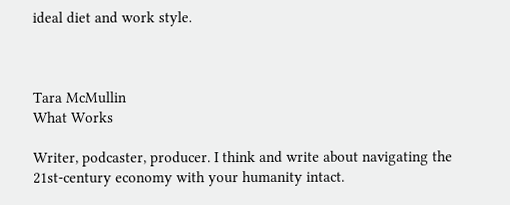ideal diet and work style.



Tara McMullin
What Works

Writer, podcaster, producer. I think and write about navigating the 21st-century economy with your humanity intact.